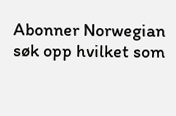Abonner Norwegian
søk opp hvilket som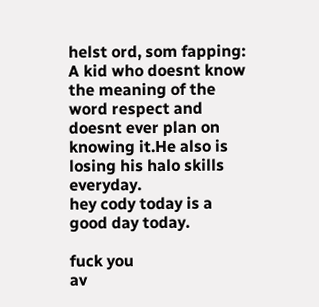helst ord, som fapping:
A kid who doesnt know the meaning of the word respect and doesnt ever plan on knowing it.He also is losing his halo skills everyday.
hey cody today is a good day today.

fuck you
av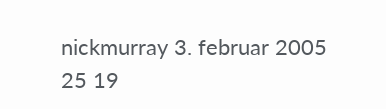nickmurray 3. februar 2005
25 19